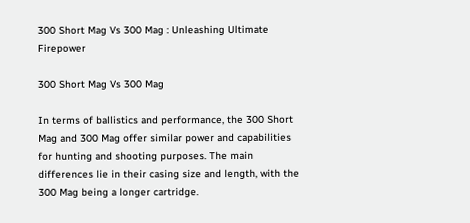300 Short Mag Vs 300 Mag : Unleashing Ultimate Firepower

300 Short Mag Vs 300 Mag

In terms of ballistics and performance, the 300 Short Mag and 300 Mag offer similar power and capabilities for hunting and shooting purposes. The main differences lie in their casing size and length, with the 300 Mag being a longer cartridge.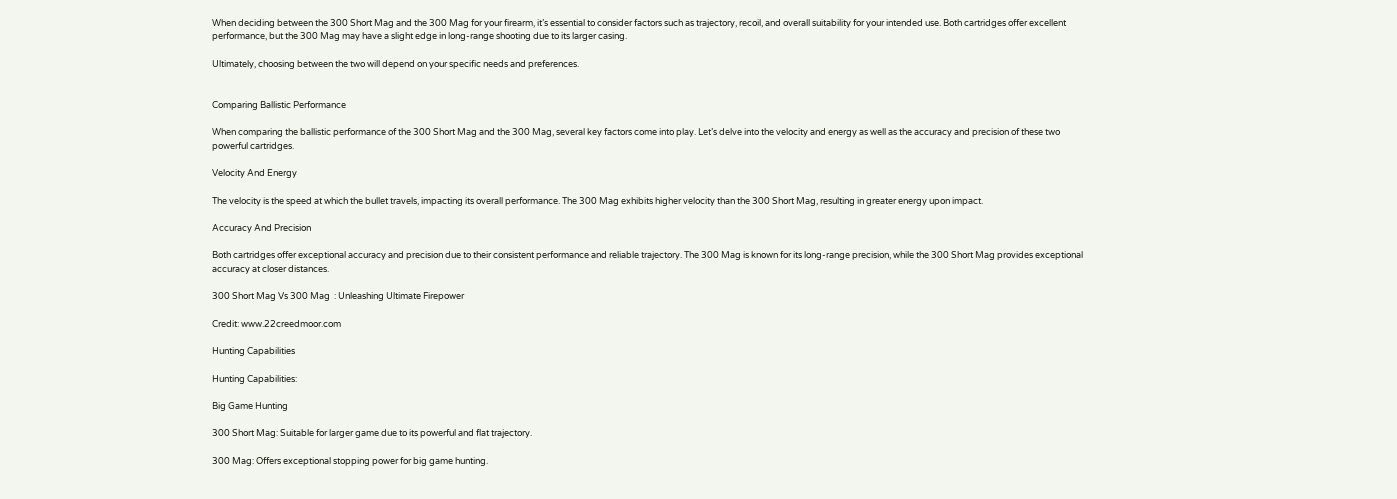When deciding between the 300 Short Mag and the 300 Mag for your firearm, it’s essential to consider factors such as trajectory, recoil, and overall suitability for your intended use. Both cartridges offer excellent performance, but the 300 Mag may have a slight edge in long-range shooting due to its larger casing.

Ultimately, choosing between the two will depend on your specific needs and preferences.


Comparing Ballistic Performance

When comparing the ballistic performance of the 300 Short Mag and the 300 Mag, several key factors come into play. Let’s delve into the velocity and energy as well as the accuracy and precision of these two powerful cartridges.

Velocity And Energy

The velocity is the speed at which the bullet travels, impacting its overall performance. The 300 Mag exhibits higher velocity than the 300 Short Mag, resulting in greater energy upon impact.

Accuracy And Precision

Both cartridges offer exceptional accuracy and precision due to their consistent performance and reliable trajectory. The 300 Mag is known for its long-range precision, while the 300 Short Mag provides exceptional accuracy at closer distances.

300 Short Mag Vs 300 Mag  : Unleashing Ultimate Firepower

Credit: www.22creedmoor.com

Hunting Capabilities

Hunting Capabilities:

Big Game Hunting

300 Short Mag: Suitable for larger game due to its powerful and flat trajectory.

300 Mag: Offers exceptional stopping power for big game hunting.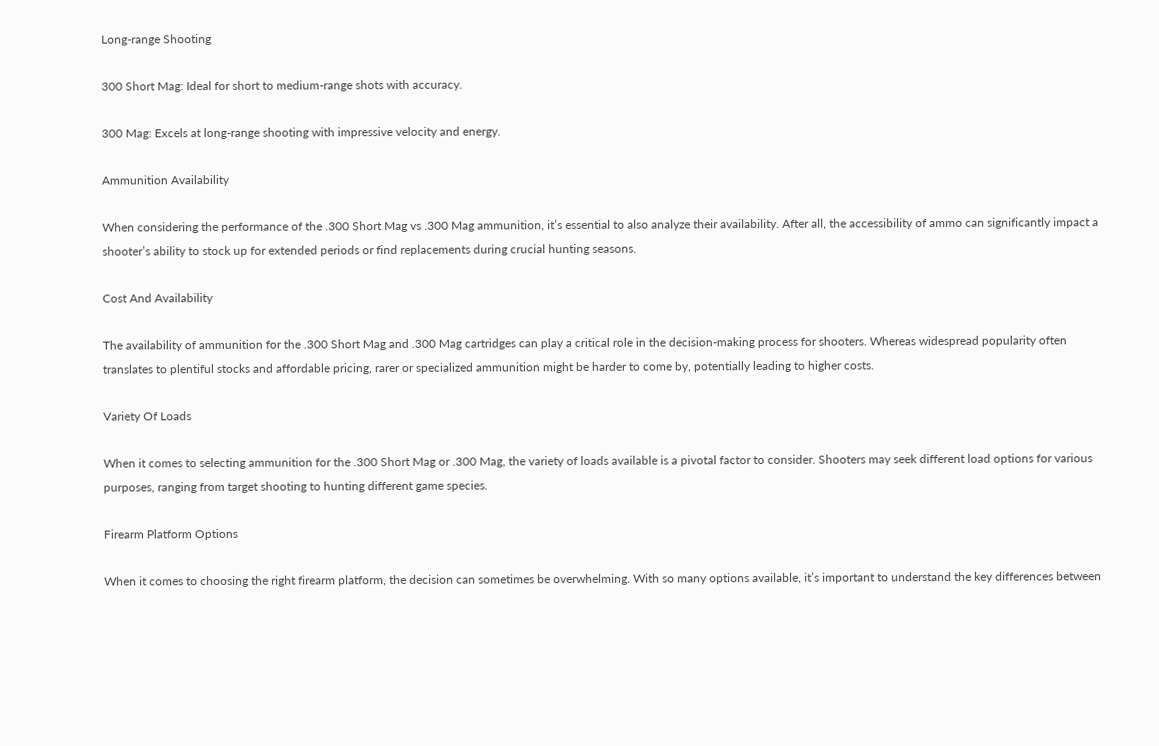Long-range Shooting

300 Short Mag: Ideal for short to medium-range shots with accuracy.

300 Mag: Excels at long-range shooting with impressive velocity and energy.

Ammunition Availability

When considering the performance of the .300 Short Mag vs .300 Mag ammunition, it’s essential to also analyze their availability. After all, the accessibility of ammo can significantly impact a shooter’s ability to stock up for extended periods or find replacements during crucial hunting seasons.

Cost And Availability

The availability of ammunition for the .300 Short Mag and .300 Mag cartridges can play a critical role in the decision-making process for shooters. Whereas widespread popularity often translates to plentiful stocks and affordable pricing, rarer or specialized ammunition might be harder to come by, potentially leading to higher costs.

Variety Of Loads

When it comes to selecting ammunition for the .300 Short Mag or .300 Mag, the variety of loads available is a pivotal factor to consider. Shooters may seek different load options for various purposes, ranging from target shooting to hunting different game species.

Firearm Platform Options

When it comes to choosing the right firearm platform, the decision can sometimes be overwhelming. With so many options available, it’s important to understand the key differences between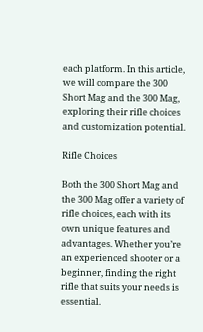each platform. In this article, we will compare the 300 Short Mag and the 300 Mag, exploring their rifle choices and customization potential.

Rifle Choices

Both the 300 Short Mag and the 300 Mag offer a variety of rifle choices, each with its own unique features and advantages. Whether you’re an experienced shooter or a beginner, finding the right rifle that suits your needs is essential.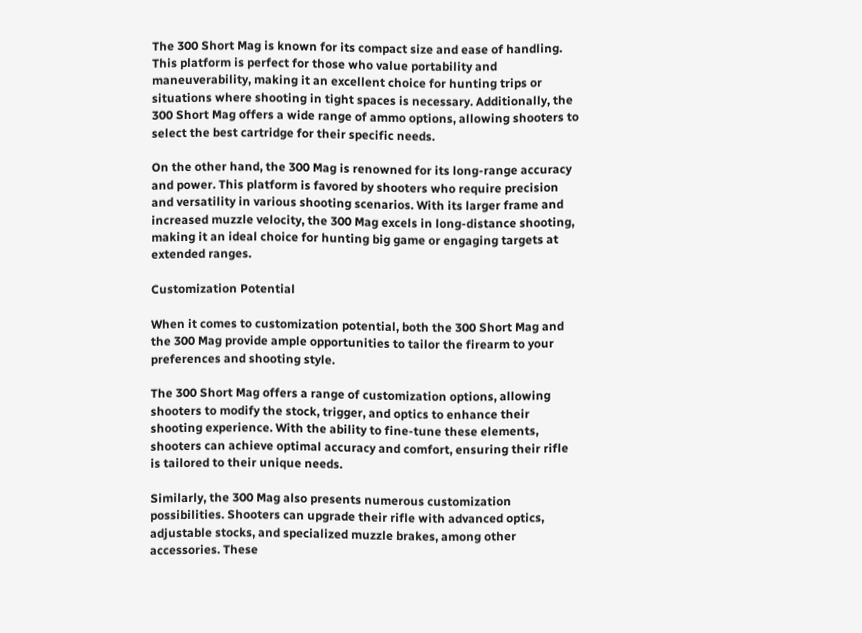The 300 Short Mag is known for its compact size and ease of handling. This platform is perfect for those who value portability and maneuverability, making it an excellent choice for hunting trips or situations where shooting in tight spaces is necessary. Additionally, the 300 Short Mag offers a wide range of ammo options, allowing shooters to select the best cartridge for their specific needs.

On the other hand, the 300 Mag is renowned for its long-range accuracy and power. This platform is favored by shooters who require precision and versatility in various shooting scenarios. With its larger frame and increased muzzle velocity, the 300 Mag excels in long-distance shooting, making it an ideal choice for hunting big game or engaging targets at extended ranges.

Customization Potential

When it comes to customization potential, both the 300 Short Mag and the 300 Mag provide ample opportunities to tailor the firearm to your preferences and shooting style.

The 300 Short Mag offers a range of customization options, allowing shooters to modify the stock, trigger, and optics to enhance their shooting experience. With the ability to fine-tune these elements, shooters can achieve optimal accuracy and comfort, ensuring their rifle is tailored to their unique needs.

Similarly, the 300 Mag also presents numerous customization possibilities. Shooters can upgrade their rifle with advanced optics, adjustable stocks, and specialized muzzle brakes, among other accessories. These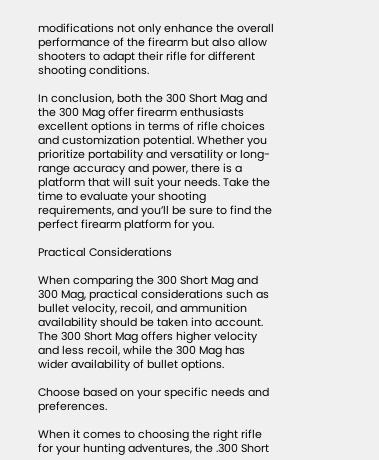modifications not only enhance the overall performance of the firearm but also allow shooters to adapt their rifle for different shooting conditions.

In conclusion, both the 300 Short Mag and the 300 Mag offer firearm enthusiasts excellent options in terms of rifle choices and customization potential. Whether you prioritize portability and versatility or long-range accuracy and power, there is a platform that will suit your needs. Take the time to evaluate your shooting requirements, and you’ll be sure to find the perfect firearm platform for you.

Practical Considerations

When comparing the 300 Short Mag and 300 Mag, practical considerations such as bullet velocity, recoil, and ammunition availability should be taken into account. The 300 Short Mag offers higher velocity and less recoil, while the 300 Mag has wider availability of bullet options.

Choose based on your specific needs and preferences.

When it comes to choosing the right rifle for your hunting adventures, the .300 Short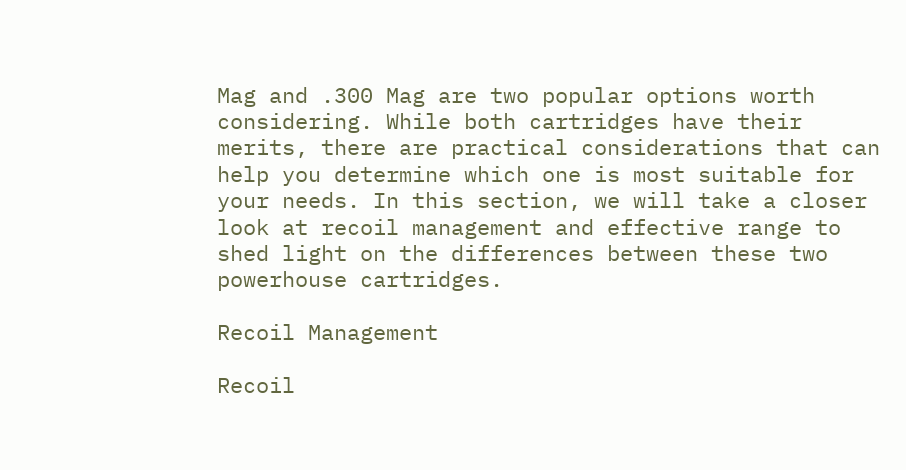Mag and .300 Mag are two popular options worth considering. While both cartridges have their merits, there are practical considerations that can help you determine which one is most suitable for your needs. In this section, we will take a closer look at recoil management and effective range to shed light on the differences between these two powerhouse cartridges.

Recoil Management

Recoil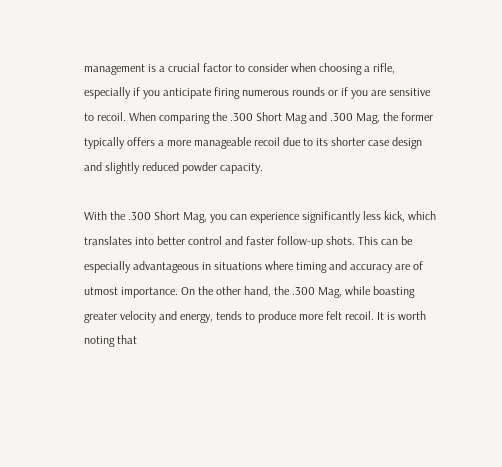management is a crucial factor to consider when choosing a rifle, especially if you anticipate firing numerous rounds or if you are sensitive to recoil. When comparing the .300 Short Mag and .300 Mag, the former typically offers a more manageable recoil due to its shorter case design and slightly reduced powder capacity.

With the .300 Short Mag, you can experience significantly less kick, which translates into better control and faster follow-up shots. This can be especially advantageous in situations where timing and accuracy are of utmost importance. On the other hand, the .300 Mag, while boasting greater velocity and energy, tends to produce more felt recoil. It is worth noting that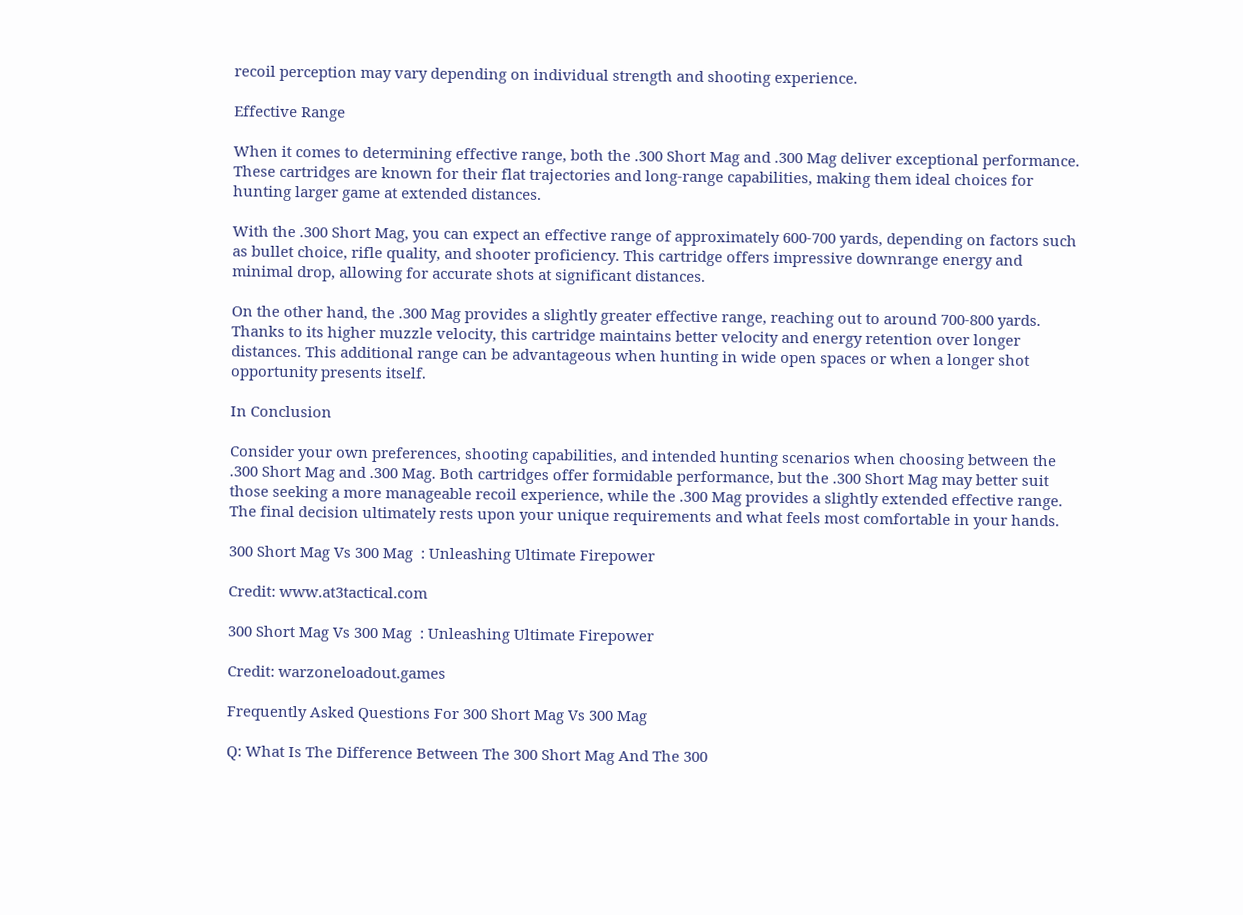recoil perception may vary depending on individual strength and shooting experience.

Effective Range

When it comes to determining effective range, both the .300 Short Mag and .300 Mag deliver exceptional performance. These cartridges are known for their flat trajectories and long-range capabilities, making them ideal choices for hunting larger game at extended distances.

With the .300 Short Mag, you can expect an effective range of approximately 600-700 yards, depending on factors such as bullet choice, rifle quality, and shooter proficiency. This cartridge offers impressive downrange energy and minimal drop, allowing for accurate shots at significant distances.

On the other hand, the .300 Mag provides a slightly greater effective range, reaching out to around 700-800 yards. Thanks to its higher muzzle velocity, this cartridge maintains better velocity and energy retention over longer distances. This additional range can be advantageous when hunting in wide open spaces or when a longer shot opportunity presents itself.

In Conclusion

Consider your own preferences, shooting capabilities, and intended hunting scenarios when choosing between the .300 Short Mag and .300 Mag. Both cartridges offer formidable performance, but the .300 Short Mag may better suit those seeking a more manageable recoil experience, while the .300 Mag provides a slightly extended effective range. The final decision ultimately rests upon your unique requirements and what feels most comfortable in your hands.

300 Short Mag Vs 300 Mag  : Unleashing Ultimate Firepower

Credit: www.at3tactical.com

300 Short Mag Vs 300 Mag  : Unleashing Ultimate Firepower

Credit: warzoneloadout.games

Frequently Asked Questions For 300 Short Mag Vs 300 Mag

Q: What Is The Difference Between The 300 Short Mag And The 300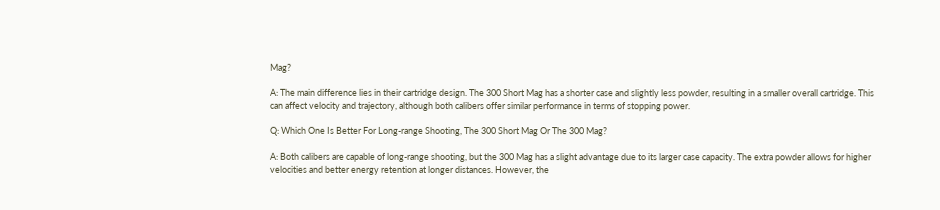Mag?

A: The main difference lies in their cartridge design. The 300 Short Mag has a shorter case and slightly less powder, resulting in a smaller overall cartridge. This can affect velocity and trajectory, although both calibers offer similar performance in terms of stopping power.

Q: Which One Is Better For Long-range Shooting, The 300 Short Mag Or The 300 Mag?

A: Both calibers are capable of long-range shooting, but the 300 Mag has a slight advantage due to its larger case capacity. The extra powder allows for higher velocities and better energy retention at longer distances. However, the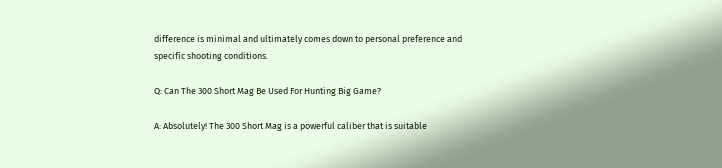difference is minimal and ultimately comes down to personal preference and specific shooting conditions.

Q: Can The 300 Short Mag Be Used For Hunting Big Game?

A: Absolutely! The 300 Short Mag is a powerful caliber that is suitable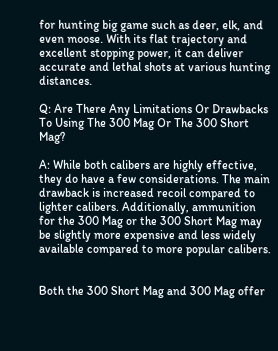for hunting big game such as deer, elk, and even moose. With its flat trajectory and excellent stopping power, it can deliver accurate and lethal shots at various hunting distances.

Q: Are There Any Limitations Or Drawbacks To Using The 300 Mag Or The 300 Short Mag?

A: While both calibers are highly effective, they do have a few considerations. The main drawback is increased recoil compared to lighter calibers. Additionally, ammunition for the 300 Mag or the 300 Short Mag may be slightly more expensive and less widely available compared to more popular calibers.


Both the 300 Short Mag and 300 Mag offer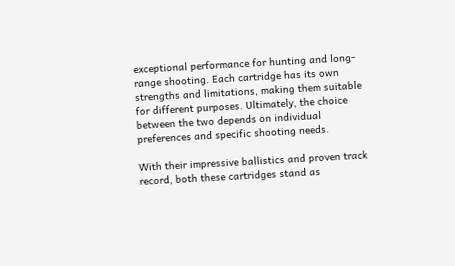exceptional performance for hunting and long-range shooting. Each cartridge has its own strengths and limitations, making them suitable for different purposes. Ultimately, the choice between the two depends on individual preferences and specific shooting needs.

With their impressive ballistics and proven track record, both these cartridges stand as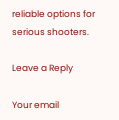reliable options for serious shooters.

Leave a Reply

Your email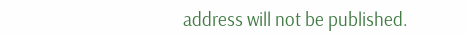address will not be published.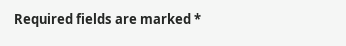Required fields are marked *